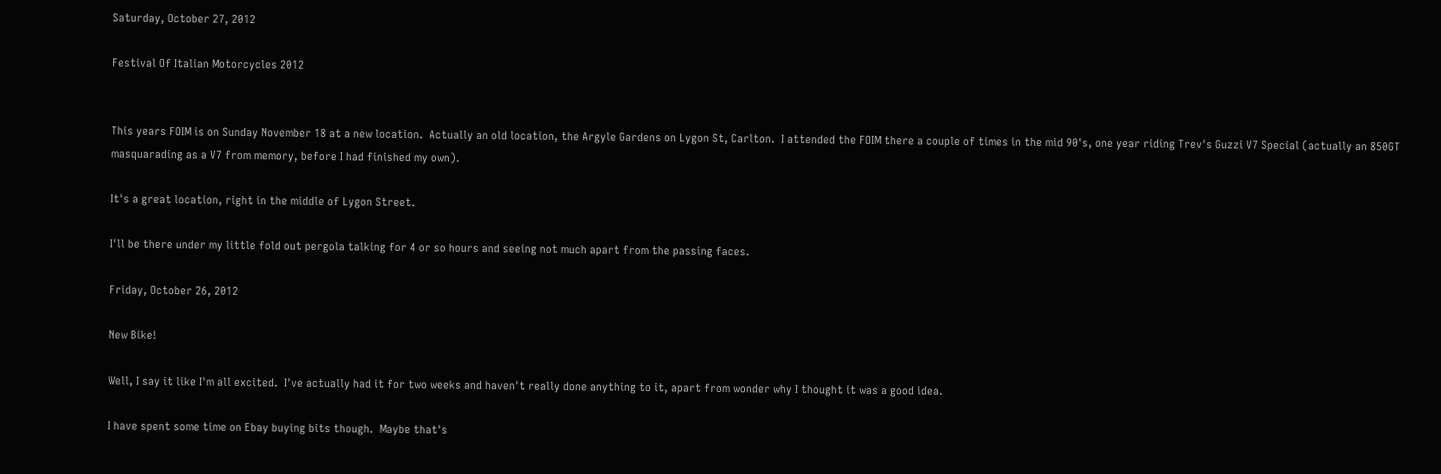Saturday, October 27, 2012

Festival Of Italian Motorcycles 2012


This years FOIM is on Sunday November 18 at a new location.  Actually an old location, the Argyle Gardens on Lygon St, Carlton.  I attended the FOIM there a couple of times in the mid 90's, one year riding Trev's Guzzi V7 Special (actually an 850GT masquarading as a V7 from memory, before I had finished my own).

It's a great location, right in the middle of Lygon Street.

I'll be there under my little fold out pergola talking for 4 or so hours and seeing not much apart from the passing faces.

Friday, October 26, 2012

New Bike!

Well, I say it like I'm all excited.  I've actually had it for two weeks and haven't really done anything to it, apart from wonder why I thought it was a good idea.

I have spent some time on Ebay buying bits though.  Maybe that's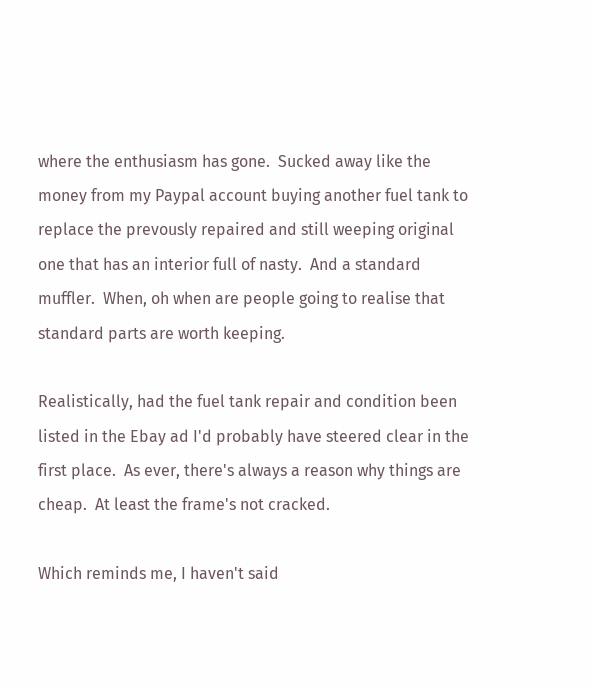where the enthusiasm has gone.  Sucked away like the money from my Paypal account buying another fuel tank to replace the prevously repaired and still weeping original one that has an interior full of nasty.  And a standard muffler.  When, oh when are people going to realise that standard parts are worth keeping.

Realistically, had the fuel tank repair and condition been listed in the Ebay ad I'd probably have steered clear in the first place.  As ever, there's always a reason why things are cheap.  At least the frame's not cracked.

Which reminds me, I haven't said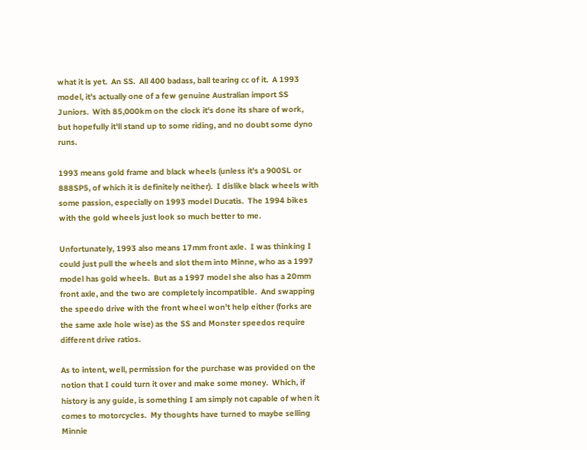what it is yet.  An SS.  All 400 badass, ball tearing cc of it.  A 1993 model, it's actually one of a few genuine Australian import SS Juniors.  With 85,000km on the clock it's done its share of work, but hopefully it'll stand up to some riding, and no doubt some dyno runs.

1993 means gold frame and black wheels (unless it's a 900SL or 888SP5, of which it is definitely neither).  I dislike black wheels with some passion, especially on 1993 model Ducatis.  The 1994 bikes with the gold wheels just look so much better to me.

Unfortunately, 1993 also means 17mm front axle.  I was thinking I could just pull the wheels and slot them into Minne, who as a 1997 model has gold wheels.  But as a 1997 model she also has a 20mm front axle, and the two are completely incompatible.  And swapping the speedo drive with the front wheel won't help either (forks are the same axle hole wise) as the SS and Monster speedos require different drive ratios.

As to intent, well, permission for the purchase was provided on the notion that I could turn it over and make some money.  Which, if history is any guide, is something I am simply not capable of when it comes to motorcycles.  My thoughts have turned to maybe selling Minnie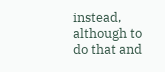instead, although to do that and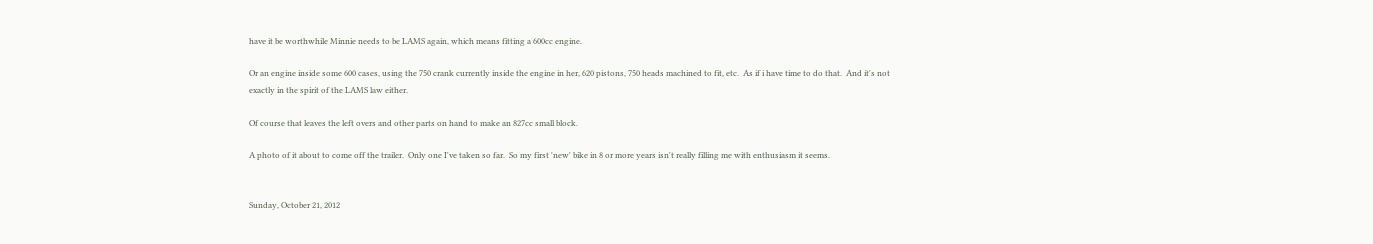have it be worthwhile Minnie needs to be LAMS again, which means fitting a 600cc engine.

Or an engine inside some 600 cases, using the 750 crank currently inside the engine in her, 620 pistons, 750 heads machined to fit, etc.  As if i have time to do that.  And it's not exactly in the spirit of the LAMS law either.

Of course that leaves the left overs and other parts on hand to make an 827cc small block.

A photo of it about to come off the trailer.  Only one I've taken so far.  So my first 'new' bike in 8 or more years isn't really filling me with enthusiasm it seems.


Sunday, October 21, 2012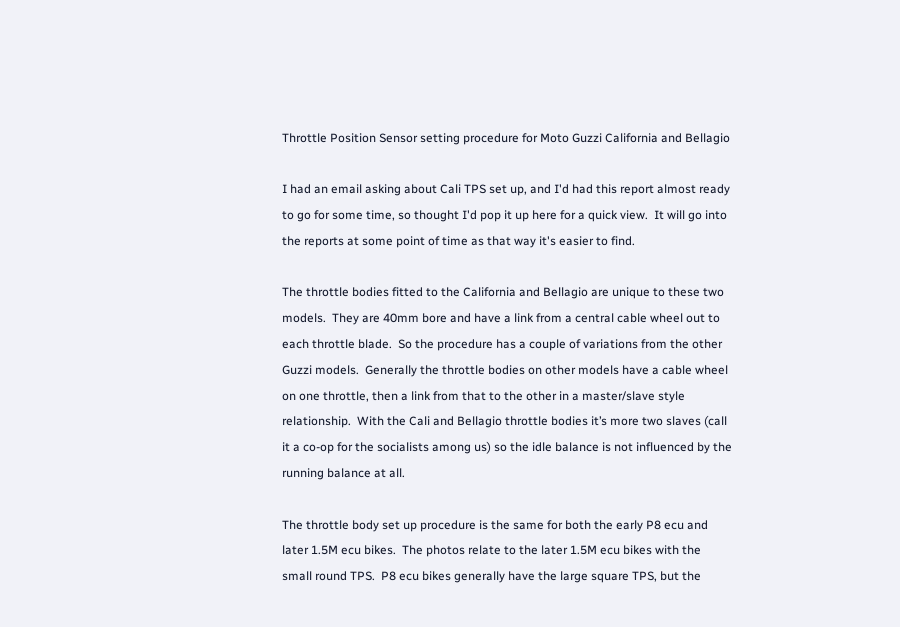Throttle Position Sensor setting procedure for Moto Guzzi California and Bellagio

I had an email asking about Cali TPS set up, and I'd had this report almost ready to go for some time, so thought I'd pop it up here for a quick view.  It will go into the reports at some point of time as that way it's easier to find.

The throttle bodies fitted to the California and Bellagio are unique to these two models.  They are 40mm bore and have a link from a central cable wheel out to each throttle blade.  So the procedure has a couple of variations from the other Guzzi models.  Generally the throttle bodies on other models have a cable wheel on one throttle, then a link from that to the other in a master/slave style relationship.  With the Cali and Bellagio throttle bodies it’s more two slaves (call it a co-op for the socialists among us) so the idle balance is not influenced by the running balance at all.

The throttle body set up procedure is the same for both the early P8 ecu and later 1.5M ecu bikes.  The photos relate to the later 1.5M ecu bikes with the small round TPS.  P8 ecu bikes generally have the large square TPS, but the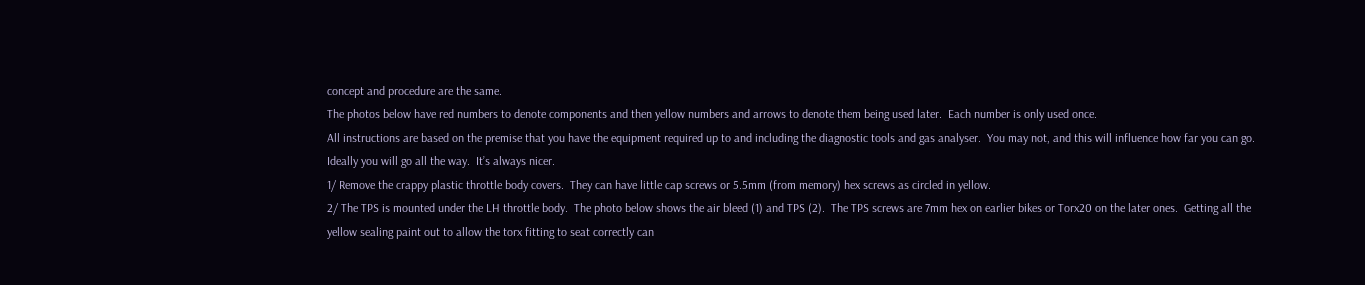concept and procedure are the same.
The photos below have red numbers to denote components and then yellow numbers and arrows to denote them being used later.  Each number is only used once.
All instructions are based on the premise that you have the equipment required up to and including the diagnostic tools and gas analyser.  You may not, and this will influence how far you can go.  Ideally you will go all the way.  It’s always nicer.
1/ Remove the crappy plastic throttle body covers.  They can have little cap screws or 5.5mm (from memory) hex screws as circled in yellow.
2/ The TPS is mounted under the LH throttle body.  The photo below shows the air bleed (1) and TPS (2).  The TPS screws are 7mm hex on earlier bikes or Torx20 on the later ones.  Getting all the yellow sealing paint out to allow the torx fitting to seat correctly can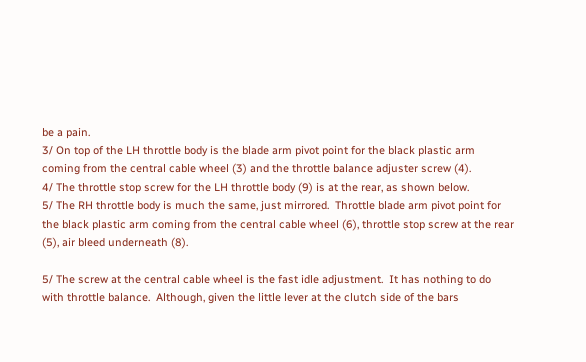be a pain.
3/ On top of the LH throttle body is the blade arm pivot point for the black plastic arm coming from the central cable wheel (3) and the throttle balance adjuster screw (4).
4/ The throttle stop screw for the LH throttle body (9) is at the rear, as shown below.
5/ The RH throttle body is much the same, just mirrored.  Throttle blade arm pivot point for the black plastic arm coming from the central cable wheel (6), throttle stop screw at the rear (5), air bleed underneath (8).

5/ The screw at the central cable wheel is the fast idle adjustment.  It has nothing to do with throttle balance.  Although, given the little lever at the clutch side of the bars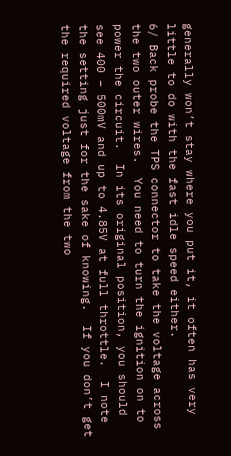generally won’t stay where you put it, it often has very little to do with the fast idle speed either.
6/ Back probe the TPS connector to take the voltage across the two outer wires.  You need to turn the ignition on to power the circuit.  In its original position, you should see 400 – 500mV and up to 4.85V at full throttle.  I note the setting just for the sake of knowing.  If you don’t get the required voltage from the two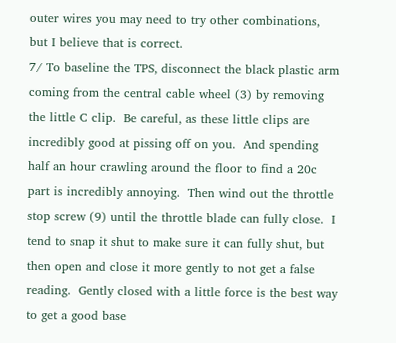outer wires you may need to try other combinations, but I believe that is correct.
7/ To baseline the TPS, disconnect the black plastic arm coming from the central cable wheel (3) by removing the little C clip.  Be careful, as these little clips are incredibly good at pissing off on you.  And spending half an hour crawling around the floor to find a 20c part is incredibly annoying.  Then wind out the throttle stop screw (9) until the throttle blade can fully close.  I tend to snap it shut to make sure it can fully shut, but then open and close it more gently to not get a false reading.  Gently closed with a little force is the best way to get a good base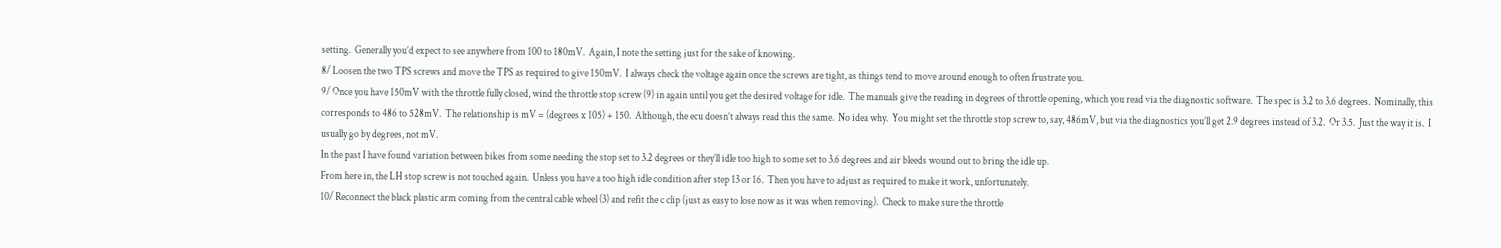setting.  Generally you’d expect to see anywhere from 100 to 180mV.  Again, I note the setting just for the sake of knowing.
8/ Loosen the two TPS screws and move the TPS as required to give 150mV.  I always check the voltage again once the screws are tight, as things tend to move around enough to often frustrate you.
9/ Once you have 150mV with the throttle fully closed, wind the throttle stop screw (9) in again until you get the desired voltage for idle.  The manuals give the reading in degrees of throttle opening, which you read via the diagnostic software.  The spec is 3.2 to 3.6 degrees.  Nominally, this corresponds to 486 to 528mV.  The relationship is mV = (degrees x 105) + 150.  Although, the ecu doesn’t always read this the same.  No idea why.  You might set the throttle stop screw to, say, 486mV, but via the diagnostics you’ll get 2.9 degrees instead of 3.2.  Or 3.5.  Just the way it is.  I usually go by degrees, not mV.
In the past I have found variation between bikes from some needing the stop set to 3.2 degrees or they’ll idle too high to some set to 3.6 degrees and air bleeds wound out to bring the idle up.
From here in, the LH stop screw is not touched again.  Unless you have a too high idle condition after step 13 or 16.  Then you have to adjust as required to make it work, unfortunately.
10/ Reconnect the black plastic arm coming from the central cable wheel (3) and refit the c clip (just as easy to lose now as it was when removing).  Check to make sure the throttle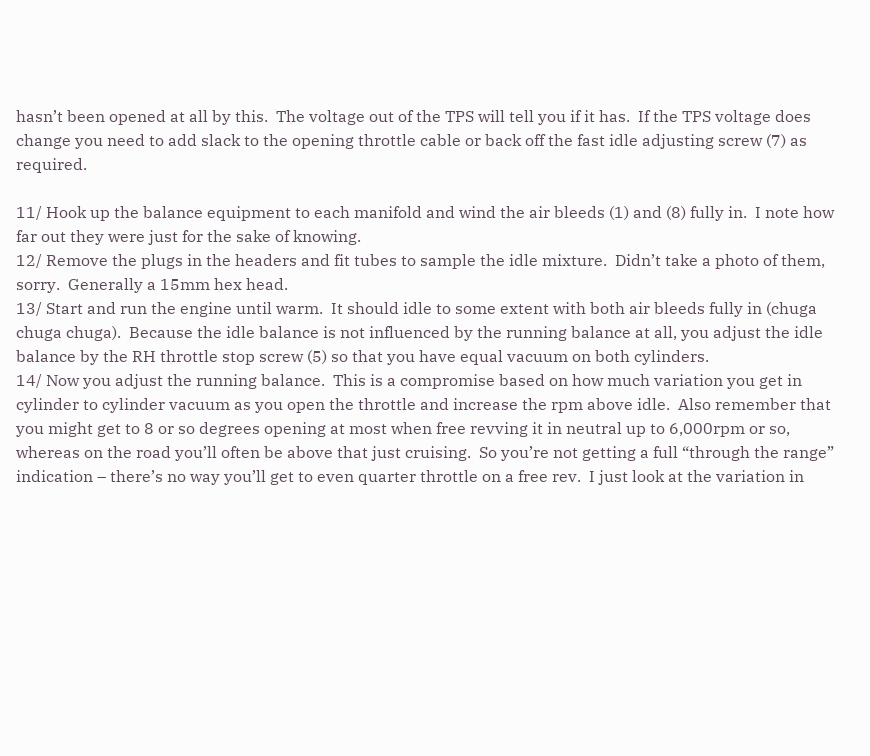hasn’t been opened at all by this.  The voltage out of the TPS will tell you if it has.  If the TPS voltage does change you need to add slack to the opening throttle cable or back off the fast idle adjusting screw (7) as required.

11/ Hook up the balance equipment to each manifold and wind the air bleeds (1) and (8) fully in.  I note how far out they were just for the sake of knowing.
12/ Remove the plugs in the headers and fit tubes to sample the idle mixture.  Didn’t take a photo of them, sorry.  Generally a 15mm hex head.
13/ Start and run the engine until warm.  It should idle to some extent with both air bleeds fully in (chuga chuga chuga).  Because the idle balance is not influenced by the running balance at all, you adjust the idle balance by the RH throttle stop screw (5) so that you have equal vacuum on both cylinders.
14/ Now you adjust the running balance.  This is a compromise based on how much variation you get in cylinder to cylinder vacuum as you open the throttle and increase the rpm above idle.  Also remember that you might get to 8 or so degrees opening at most when free revving it in neutral up to 6,000rpm or so, whereas on the road you’ll often be above that just cruising.  So you’re not getting a full “through the range” indication – there’s no way you’ll get to even quarter throttle on a free rev.  I just look at the variation in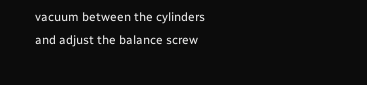vacuum between the cylinders and adjust the balance screw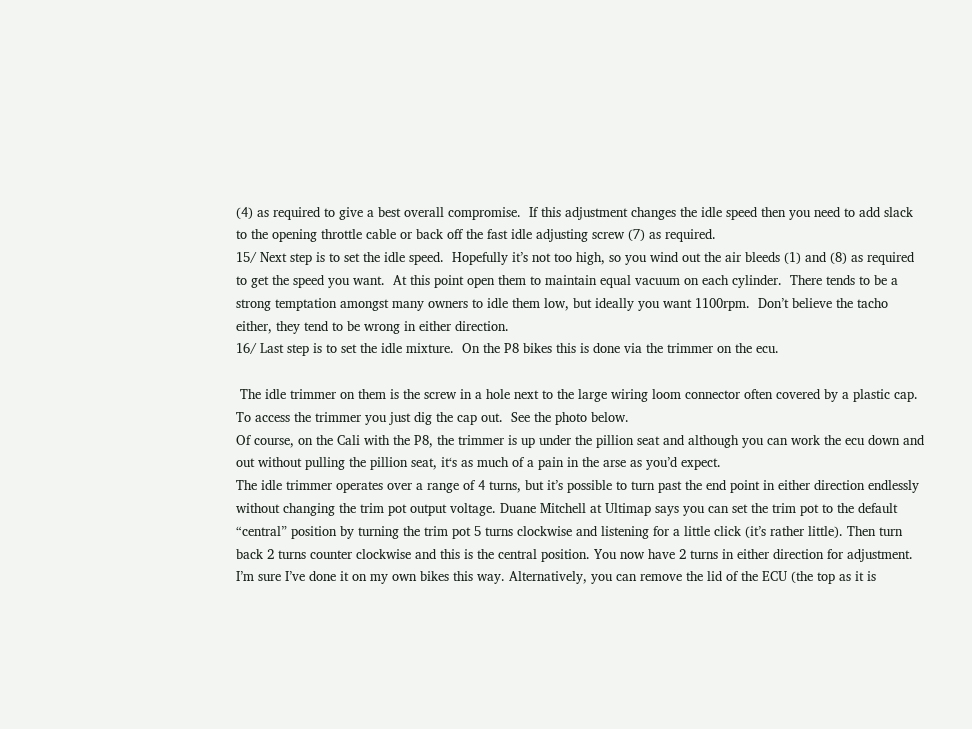(4) as required to give a best overall compromise.  If this adjustment changes the idle speed then you need to add slack to the opening throttle cable or back off the fast idle adjusting screw (7) as required.
15/ Next step is to set the idle speed.  Hopefully it’s not too high, so you wind out the air bleeds (1) and (8) as required to get the speed you want.  At this point open them to maintain equal vacuum on each cylinder.  There tends to be a strong temptation amongst many owners to idle them low, but ideally you want 1100rpm.  Don’t believe the tacho either, they tend to be wrong in either direction.
16/ Last step is to set the idle mixture.  On the P8 bikes this is done via the trimmer on the ecu.

 The idle trimmer on them is the screw in a hole next to the large wiring loom connector often covered by a plastic cap. To access the trimmer you just dig the cap out.  See the photo below.
Of course, on the Cali with the P8, the trimmer is up under the pillion seat and although you can work the ecu down and out without pulling the pillion seat, it‘s as much of a pain in the arse as you’d expect.
The idle trimmer operates over a range of 4 turns, but it’s possible to turn past the end point in either direction endlessly without changing the trim pot output voltage. Duane Mitchell at Ultimap says you can set the trim pot to the default “central” position by turning the trim pot 5 turns clockwise and listening for a little click (it’s rather little). Then turn back 2 turns counter clockwise and this is the central position. You now have 2 turns in either direction for adjustment. I’m sure I’ve done it on my own bikes this way. Alternatively, you can remove the lid of the ECU (the top as it is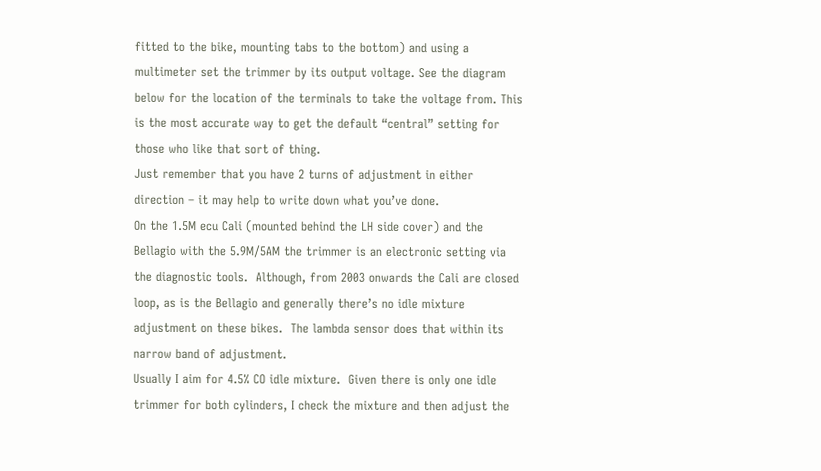fitted to the bike, mounting tabs to the bottom) and using a multimeter set the trimmer by its output voltage. See the diagram below for the location of the terminals to take the voltage from. This is the most accurate way to get the default “central” setting for those who like that sort of thing.
Just remember that you have 2 turns of adjustment in either direction – it may help to write down what you’ve done.
On the 1.5M ecu Cali (mounted behind the LH side cover) and the Bellagio with the 5.9M/5AM the trimmer is an electronic setting via the diagnostic tools.  Although, from 2003 onwards the Cali are closed loop, as is the Bellagio and generally there’s no idle mixture adjustment on these bikes.  The lambda sensor does that within its narrow band of adjustment.
Usually I aim for 4.5% CO idle mixture.  Given there is only one idle trimmer for both cylinders, I check the mixture and then adjust the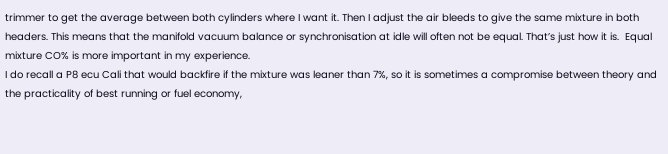trimmer to get the average between both cylinders where I want it. Then I adjust the air bleeds to give the same mixture in both headers. This means that the manifold vacuum balance or synchronisation at idle will often not be equal. That’s just how it is.  Equal mixture CO% is more important in my experience.
I do recall a P8 ecu Cali that would backfire if the mixture was leaner than 7%, so it is sometimes a compromise between theory and the practicality of best running or fuel economy,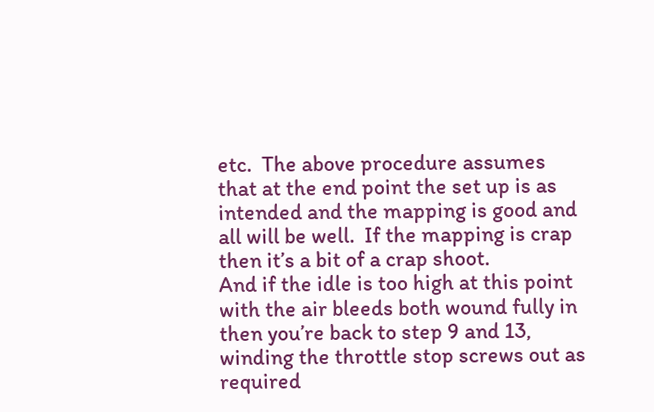etc.  The above procedure assumes that at the end point the set up is as intended and the mapping is good and all will be well.  If the mapping is crap then it’s a bit of a crap shoot.
And if the idle is too high at this point with the air bleeds both wound fully in then you’re back to step 9 and 13, winding the throttle stop screws out as required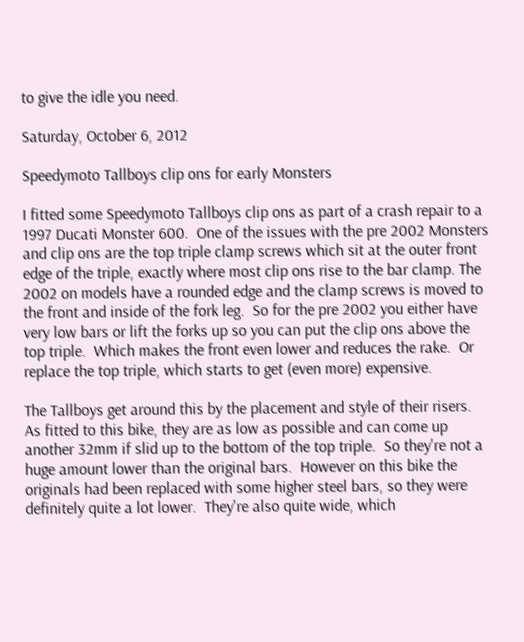to give the idle you need.

Saturday, October 6, 2012

Speedymoto Tallboys clip ons for early Monsters

I fitted some Speedymoto Tallboys clip ons as part of a crash repair to a 1997 Ducati Monster 600.  One of the issues with the pre 2002 Monsters and clip ons are the top triple clamp screws which sit at the outer front edge of the triple, exactly where most clip ons rise to the bar clamp. The 2002 on models have a rounded edge and the clamp screws is moved to the front and inside of the fork leg.  So for the pre 2002 you either have very low bars or lift the forks up so you can put the clip ons above the top triple.  Which makes the front even lower and reduces the rake.  Or replace the top triple, which starts to get (even more) expensive.

The Tallboys get around this by the placement and style of their risers.  As fitted to this bike, they are as low as possible and can come up another 32mm if slid up to the bottom of the top triple.  So they're not a huge amount lower than the original bars.  However on this bike the originals had been replaced with some higher steel bars, so they were definitely quite a lot lower.  They're also quite wide, which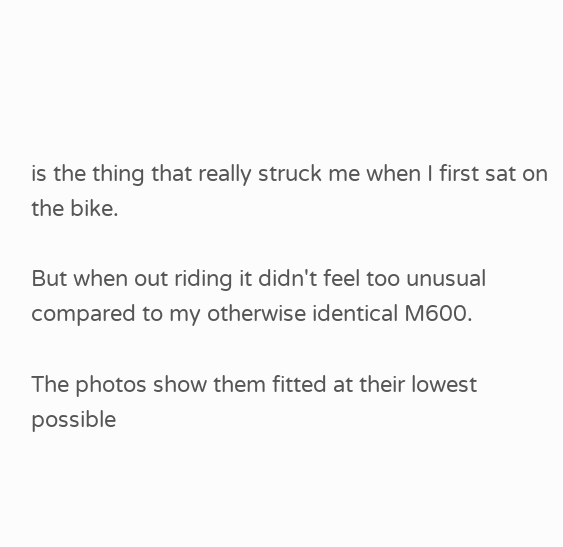is the thing that really struck me when I first sat on the bike.

But when out riding it didn't feel too unusual compared to my otherwise identical M600.

The photos show them fitted at their lowest possible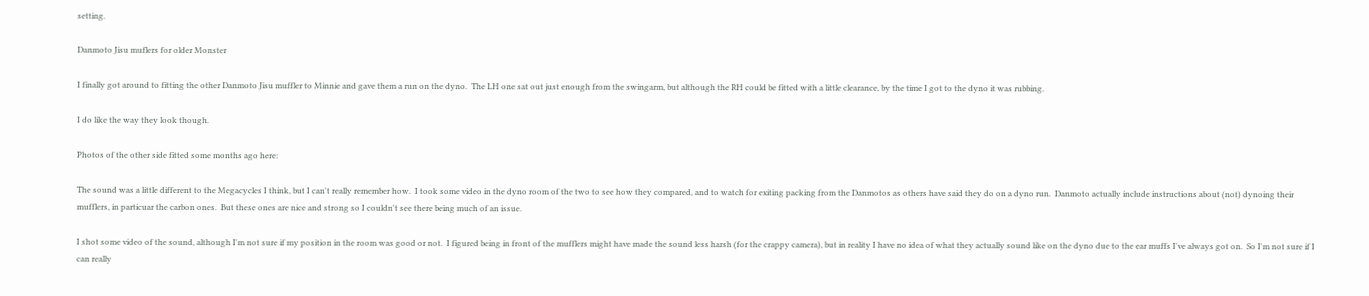setting.

Danmoto Jisu muflers for older Monster

I finally got around to fitting the other Danmoto Jisu muffler to Minnie and gave them a run on the dyno.  The LH one sat out just enough from the swingarm, but although the RH could be fitted with a little clearance, by the time I got to the dyno it was rubbing.

I do like the way they look though.

Photos of the other side fitted some months ago here:

The sound was a little different to the Megacycles I think, but I can't really remember how.  I took some video in the dyno room of the two to see how they compared, and to watch for exiting packing from the Danmotos as others have said they do on a dyno run.  Danmoto actually include instructions about (not) dynoing their mufflers, in particuar the carbon ones.  But these ones are nice and strong so I couldn't see there being much of an issue.

I shot some video of the sound, although I'm not sure if my position in the room was good or not.  I figured being in front of the mufflers might have made the sound less harsh (for the crappy camera), but in reality I have no idea of what they actually sound like on the dyno due to the ear muffs I've always got on.  So I'm not sure if I can really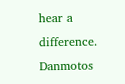hear a difference.  Danmotos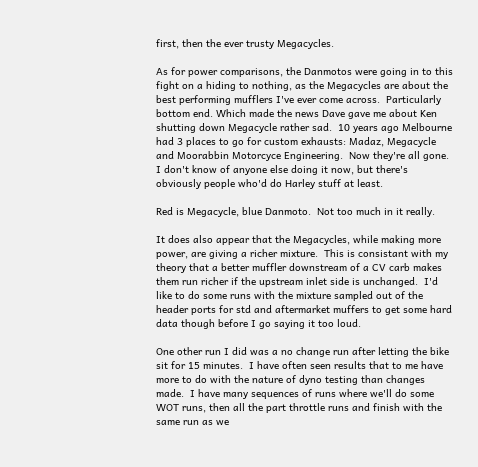first, then the ever trusty Megacycles.

As for power comparisons, the Danmotos were going in to this fight on a hiding to nothing, as the Megacycles are about the best performing mufflers I've ever come across.  Particularly bottom end. Which made the news Dave gave me about Ken shutting down Megacycle rather sad.  10 years ago Melbourne had 3 places to go for custom exhausts: Madaz, Megacycle and Moorabbin Motorcyce Engineering.  Now they're all gone.  I don't know of anyone else doing it now, but there's obviously people who'd do Harley stuff at least.

Red is Megacycle, blue Danmoto.  Not too much in it really.

It does also appear that the Megacycles, while making more power, are giving a richer mixture.  This is consistant with my theory that a better muffler downstream of a CV carb makes them run richer if the upstream inlet side is unchanged.  I'd like to do some runs with the mixture sampled out of the header ports for std and aftermarket muffers to get some hard data though before I go saying it too loud.

One other run I did was a no change run after letting the bike sit for 15 minutes.  I have often seen results that to me have more to do with the nature of dyno testing than changes made.  I have many sequences of runs where we'll do some WOT runs, then all the part throttle runs and finish with the same run as we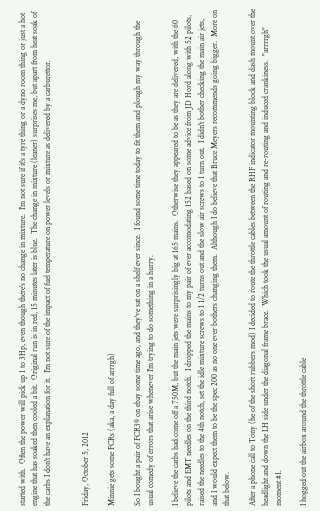started with.  Often the power will pick up 1 to 3Hp, even though there's no change in mixture.  I'm not sure if it's a tyre thing or a dyno room thing or just a hot engine that has soaked then cooled a bit.  Original run is in red, 15 minutes later is blue.  The change in mixture (leaner) surprises me, but apart from heat soak of the carbs I don't have an explanation for it.  I'm not sure of the impact of fuel temperature on power levels or mixture as delivered by a carburettor.


Friday, October 5, 2012

Minnie gets some FCRs (aka, a day full of arrrgh)

So I bought a pair of FCR39 on ebay some time ago, and they've sat on a shelf ever since.  I found some time today to fit them and plough my way through the usual comedy of errors that arise whenever I'm trying to do something in a hurry.

I believe the carbs had come off a 750M, but the main jets were surprisingly big at 165 mains.  Otherwise they appeared to be as they are delivered, with the 60 pilots and EMT needles on the third notch.  I dropped the mains to my pair of ever accomodating 152 based on some advice from JD Hord along with 52 pilots, raised the needles to the 4th notch, set the idle mixture screws to 1 1/2 turns out and the slow air screws to 1 turn out.  I didn't bother checking the main air jets, and I would expect them to be the spec 200 as no one ever bothers changing them.  Although I do believe that Bruce Meyers recommends going bigger.  More on that below.

After a phone call to Tony (he of the short rubbers mod) I decided to route the throttle cables between the RHF indicator mounting block and dash mount over the headlight and down the LH side under the diagonal frame brace.  Which took the usual amount of routing and re-routing and induced crankiness.  "arrrrgh" moment #1.

I hogged out the airbox around the throttle cable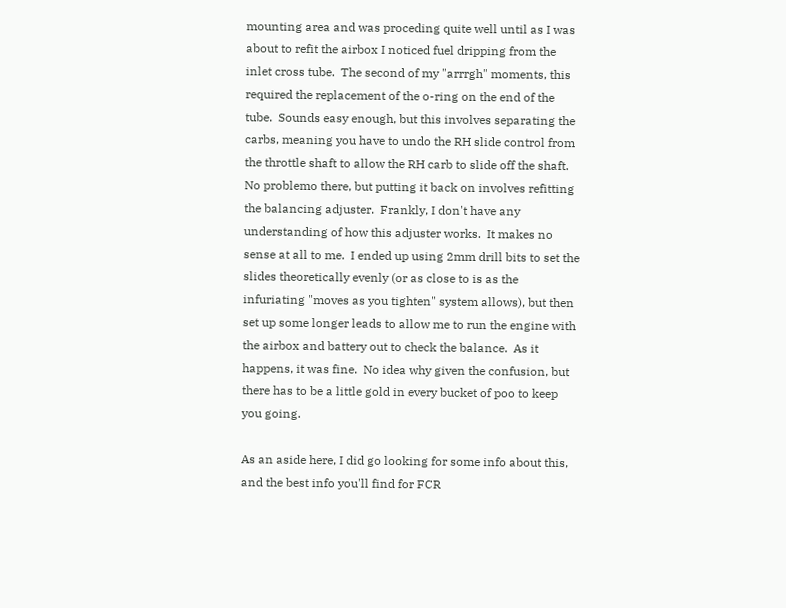mounting area and was proceding quite well until as I was about to refit the airbox I noticed fuel dripping from the inlet cross tube.  The second of my "arrrgh" moments, this required the replacement of the o-ring on the end of the tube.  Sounds easy enough, but this involves separating the carbs, meaning you have to undo the RH slide control from the throttle shaft to allow the RH carb to slide off the shaft.  No problemo there, but putting it back on involves refitting the balancing adjuster.  Frankly, I don't have any understanding of how this adjuster works.  It makes no sense at all to me.  I ended up using 2mm drill bits to set the slides theoretically evenly (or as close to is as the infuriating "moves as you tighten" system allows), but then set up some longer leads to allow me to run the engine with the airbox and battery out to check the balance.  As it happens, it was fine.  No idea why given the confusion, but there has to be a little gold in every bucket of poo to keep you going.

As an aside here, I did go looking for some info about this, and the best info you'll find for FCR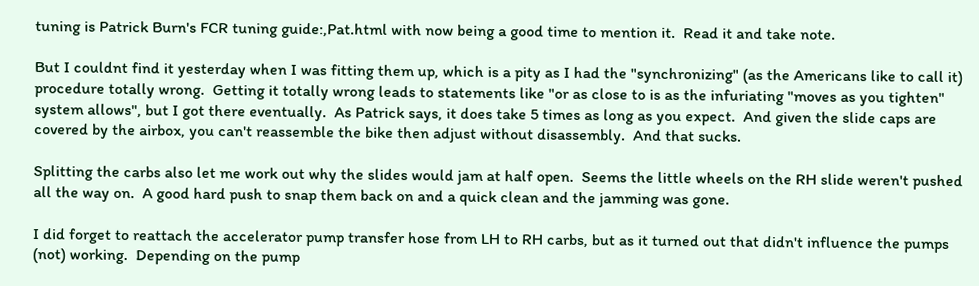tuning is Patrick Burn's FCR tuning guide:,Pat.html with now being a good time to mention it.  Read it and take note.

But I couldnt find it yesterday when I was fitting them up, which is a pity as I had the "synchronizing" (as the Americans like to call it) procedure totally wrong.  Getting it totally wrong leads to statements like "or as close to is as the infuriating "moves as you tighten" system allows", but I got there eventually.  As Patrick says, it does take 5 times as long as you expect.  And given the slide caps are covered by the airbox, you can't reassemble the bike then adjust without disassembly.  And that sucks.

Splitting the carbs also let me work out why the slides would jam at half open.  Seems the little wheels on the RH slide weren't pushed all the way on.  A good hard push to snap them back on and a quick clean and the jamming was gone.

I did forget to reattach the accelerator pump transfer hose from LH to RH carbs, but as it turned out that didn't influence the pumps (not) working.  Depending on the pump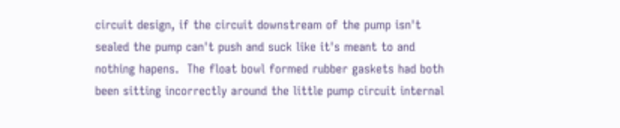circuit design, if the circuit downstream of the pump isn't sealed the pump can't push and suck like it's meant to and nothing hapens.  The float bowl formed rubber gaskets had both been sitting incorrectly around the little pump circuit internal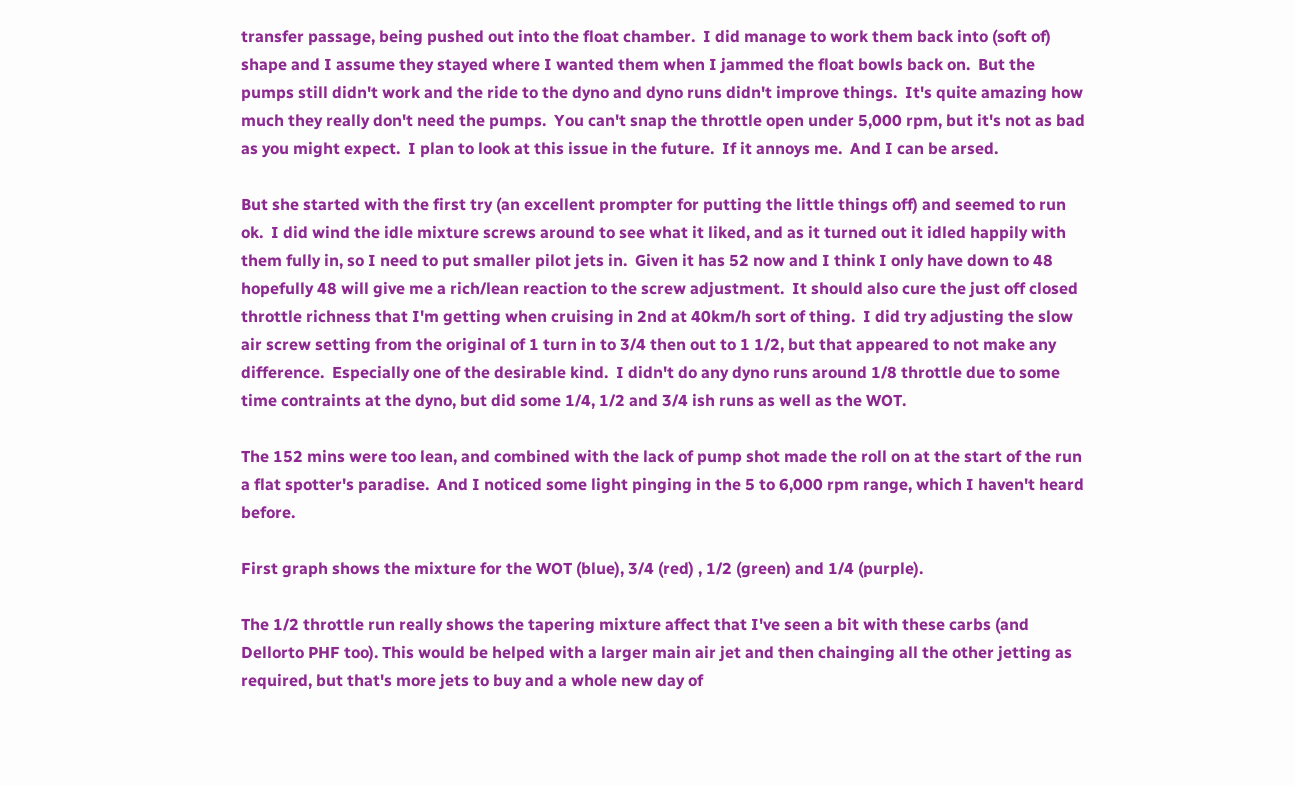transfer passage, being pushed out into the float chamber.  I did manage to work them back into (soft of) shape and I assume they stayed where I wanted them when I jammed the float bowls back on.  But the pumps still didn't work and the ride to the dyno and dyno runs didn't improve things.  It's quite amazing how much they really don't need the pumps.  You can't snap the throttle open under 5,000 rpm, but it's not as bad as you might expect.  I plan to look at this issue in the future.  If it annoys me.  And I can be arsed.

But she started with the first try (an excellent prompter for putting the little things off) and seemed to run ok.  I did wind the idle mixture screws around to see what it liked, and as it turned out it idled happily with them fully in, so I need to put smaller pilot jets in.  Given it has 52 now and I think I only have down to 48 hopefully 48 will give me a rich/lean reaction to the screw adjustment.  It should also cure the just off closed throttle richness that I'm getting when cruising in 2nd at 40km/h sort of thing.  I did try adjusting the slow air screw setting from the original of 1 turn in to 3/4 then out to 1 1/2, but that appeared to not make any difference.  Especially one of the desirable kind.  I didn't do any dyno runs around 1/8 throttle due to some time contraints at the dyno, but did some 1/4, 1/2 and 3/4 ish runs as well as the WOT.

The 152 mins were too lean, and combined with the lack of pump shot made the roll on at the start of the run a flat spotter's paradise.  And I noticed some light pinging in the 5 to 6,000 rpm range, which I haven't heard before.

First graph shows the mixture for the WOT (blue), 3/4 (red) , 1/2 (green) and 1/4 (purple).

The 1/2 throttle run really shows the tapering mixture affect that I've seen a bit with these carbs (and Dellorto PHF too). This would be helped with a larger main air jet and then chainging all the other jetting as required, but that's more jets to buy and a whole new day of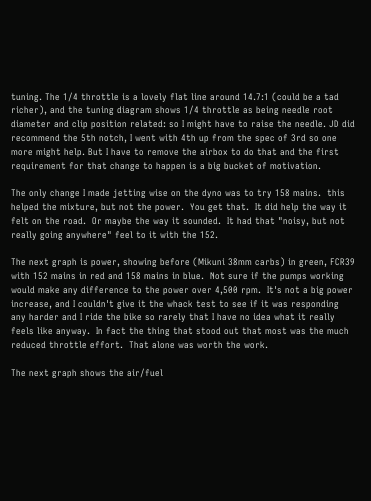tuning. The 1/4 throttle is a lovely flat line around 14.7:1 (could be a tad richer), and the tuning diagram shows 1/4 throttle as being needle root diameter and clip position related: so I might have to raise the needle. JD did recommend the 5th notch, I went with 4th up from the spec of 3rd so one more might help. But I have to remove the airbox to do that and the first requirement for that change to happen is a big bucket of motivation.

The only change I made jetting wise on the dyno was to try 158 mains.  this helped the mixture, but not the power.  You get that.  It did help the way it felt on the road.  Or maybe the way it sounded.  It had that "noisy, but not really going anywhere" feel to it with the 152.

The next graph is power, showing before (Mikuni 38mm carbs) in green, FCR39 with 152 mains in red and 158 mains in blue.  Not sure if the pumps working would make any difference to the power over 4,500 rpm.  It's not a big power increase, and I couldn't give it the whack test to see if it was responding any harder and I ride the bike so rarely that I have no idea what it really feels like anyway.  In fact the thing that stood out that most was the much reduced throttle effort.  That alone was worth the work.

The next graph shows the air/fuel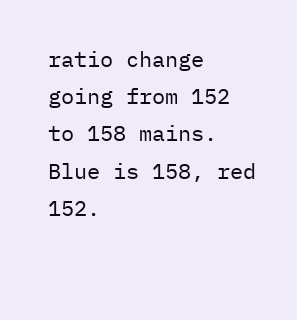ratio change going from 152 to 158 mains.  Blue is 158, red 152.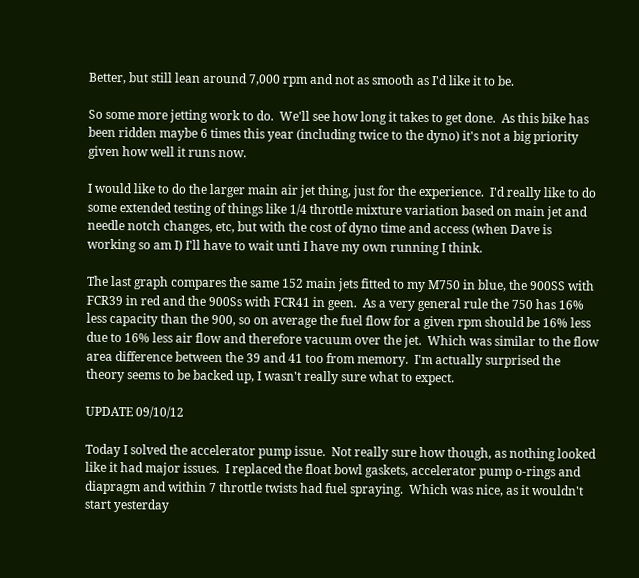Better, but still lean around 7,000 rpm and not as smooth as I'd like it to be.

So some more jetting work to do.  We'll see how long it takes to get done.  As this bike has been ridden maybe 6 times this year (including twice to the dyno) it's not a big priority given how well it runs now.

I would like to do the larger main air jet thing, just for the experience.  I'd really like to do some extended testing of things like 1/4 throttle mixture variation based on main jet and needle notch changes, etc, but with the cost of dyno time and access (when Dave is working so am I) I'll have to wait unti I have my own running I think.

The last graph compares the same 152 main jets fitted to my M750 in blue, the 900SS with FCR39 in red and the 900Ss with FCR41 in geen.  As a very general rule the 750 has 16% less capacity than the 900, so on average the fuel flow for a given rpm should be 16% less due to 16% less air flow and therefore vacuum over the jet.  Which was similar to the flow area difference between the 39 and 41 too from memory.  I'm actually surprised the theory seems to be backed up, I wasn't really sure what to expect.

UPDATE 09/10/12

Today I solved the accelerator pump issue.  Not really sure how though, as nothing looked like it had major issues.  I replaced the float bowl gaskets, accelerator pump o-rings and diapragm and within 7 throttle twists had fuel spraying.  Which was nice, as it wouldn't start yesterday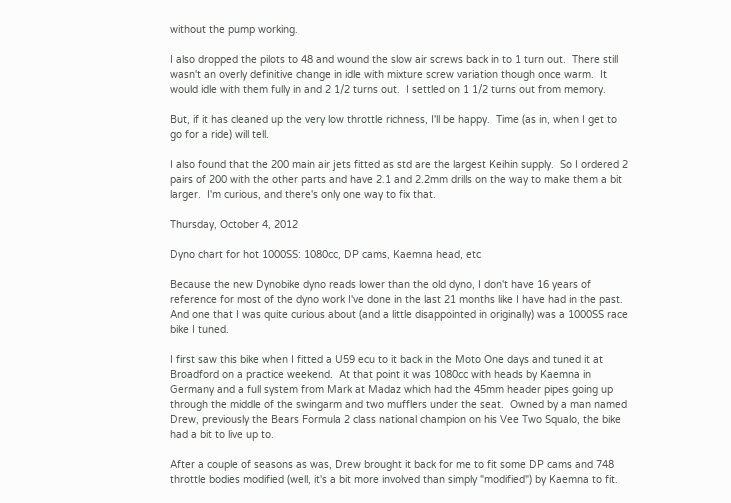without the pump working.

I also dropped the pilots to 48 and wound the slow air screws back in to 1 turn out.  There still wasn't an overly definitive change in idle with mixture screw variation though once warm.  It would idle with them fully in and 2 1/2 turns out.  I settled on 1 1/2 turns out from memory.

But, if it has cleaned up the very low throttle richness, I'll be happy.  Time (as in, when I get to go for a ride) will tell.

I also found that the 200 main air jets fitted as std are the largest Keihin supply.  So I ordered 2 pairs of 200 with the other parts and have 2.1 and 2.2mm drills on the way to make them a bit larger.  I'm curious, and there's only one way to fix that.

Thursday, October 4, 2012

Dyno chart for hot 1000SS: 1080cc, DP cams, Kaemna head, etc

Because the new Dynobike dyno reads lower than the old dyno, I don't have 16 years of reference for most of the dyno work I've done in the last 21 months like I have had in the past.  And one that I was quite curious about (and a little disappointed in originally) was a 1000SS race bike I tuned.

I first saw this bike when I fitted a U59 ecu to it back in the Moto One days and tuned it at Broadford on a practice weekend.  At that point it was 1080cc with heads by Kaemna in Germany and a full system from Mark at Madaz which had the 45mm header pipes going up through the middle of the swingarm and two mufflers under the seat.  Owned by a man named Drew, previously the Bears Formula 2 class national champion on his Vee Two Squalo, the bike had a bit to live up to.

After a couple of seasons as was, Drew brought it back for me to fit some DP cams and 748 throttle bodies modified (well, it's a bit more involved than simply "modified") by Kaemna to fit.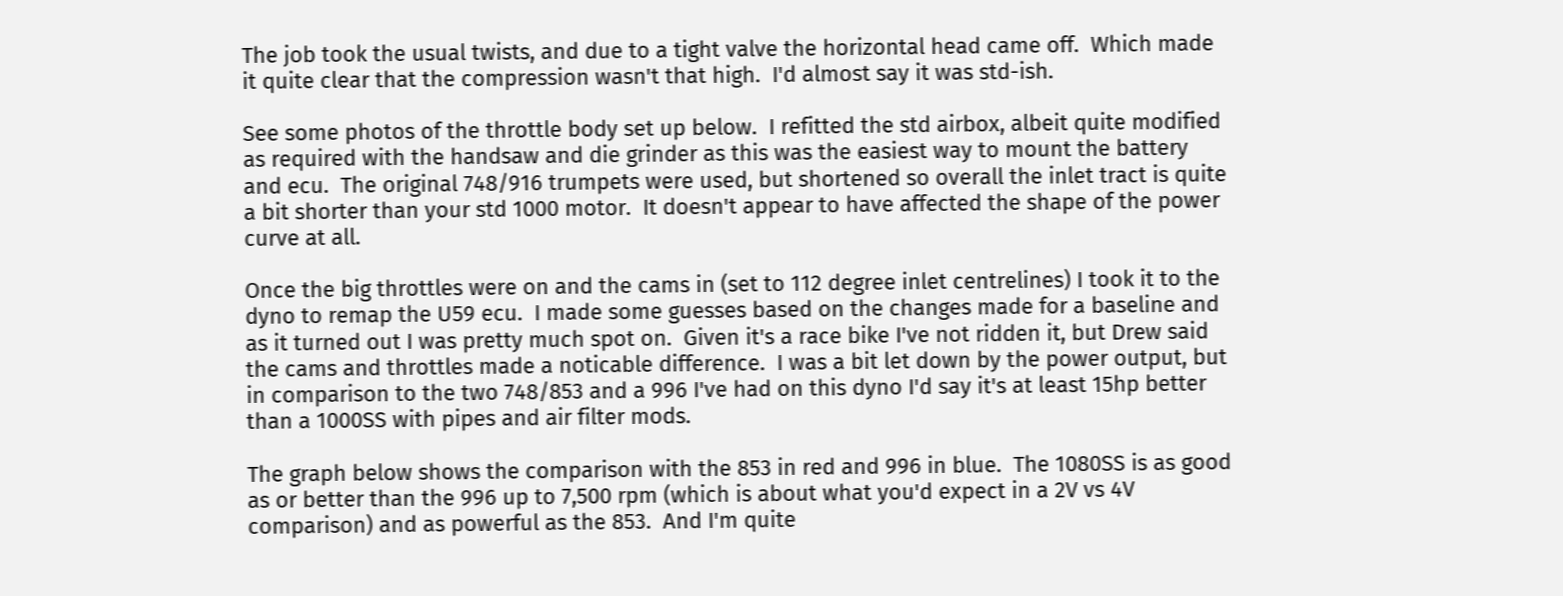The job took the usual twists, and due to a tight valve the horizontal head came off.  Which made it quite clear that the compression wasn't that high.  I'd almost say it was std-ish.

See some photos of the throttle body set up below.  I refitted the std airbox, albeit quite modified as required with the handsaw and die grinder as this was the easiest way to mount the battery and ecu.  The original 748/916 trumpets were used, but shortened so overall the inlet tract is quite a bit shorter than your std 1000 motor.  It doesn't appear to have affected the shape of the power curve at all.

Once the big throttles were on and the cams in (set to 112 degree inlet centrelines) I took it to the dyno to remap the U59 ecu.  I made some guesses based on the changes made for a baseline and as it turned out I was pretty much spot on.  Given it's a race bike I've not ridden it, but Drew said the cams and throttles made a noticable difference.  I was a bit let down by the power output, but in comparison to the two 748/853 and a 996 I've had on this dyno I'd say it's at least 15hp better than a 1000SS with pipes and air filter mods.

The graph below shows the comparison with the 853 in red and 996 in blue.  The 1080SS is as good as or better than the 996 up to 7,500 rpm (which is about what you'd expect in a 2V vs 4V comparison) and as powerful as the 853.  And I'm quite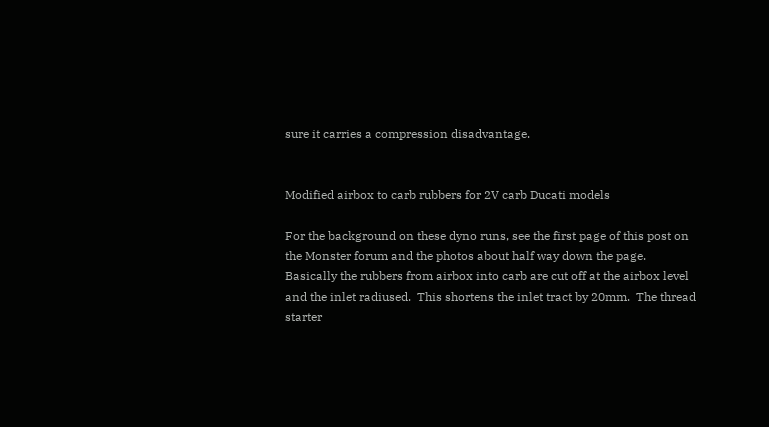sure it carries a compression disadvantage.


Modified airbox to carb rubbers for 2V carb Ducati models

For the background on these dyno runs, see the first page of this post on the Monster forum and the photos about half way down the page.  Basically the rubbers from airbox into carb are cut off at the airbox level and the inlet radiused.  This shortens the inlet tract by 20mm.  The thread starter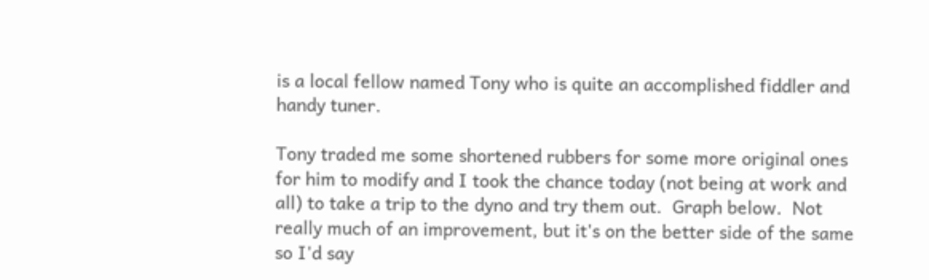is a local fellow named Tony who is quite an accomplished fiddler and handy tuner.

Tony traded me some shortened rubbers for some more original ones for him to modify and I took the chance today (not being at work and all) to take a trip to the dyno and try them out.  Graph below.  Not really much of an improvement, but it's on the better side of the same so I'd say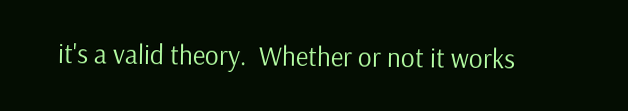it's a valid theory.  Whether or not it works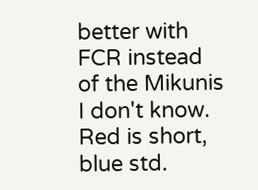better with FCR instead of the Mikunis I don't know.  Red is short, blue std.